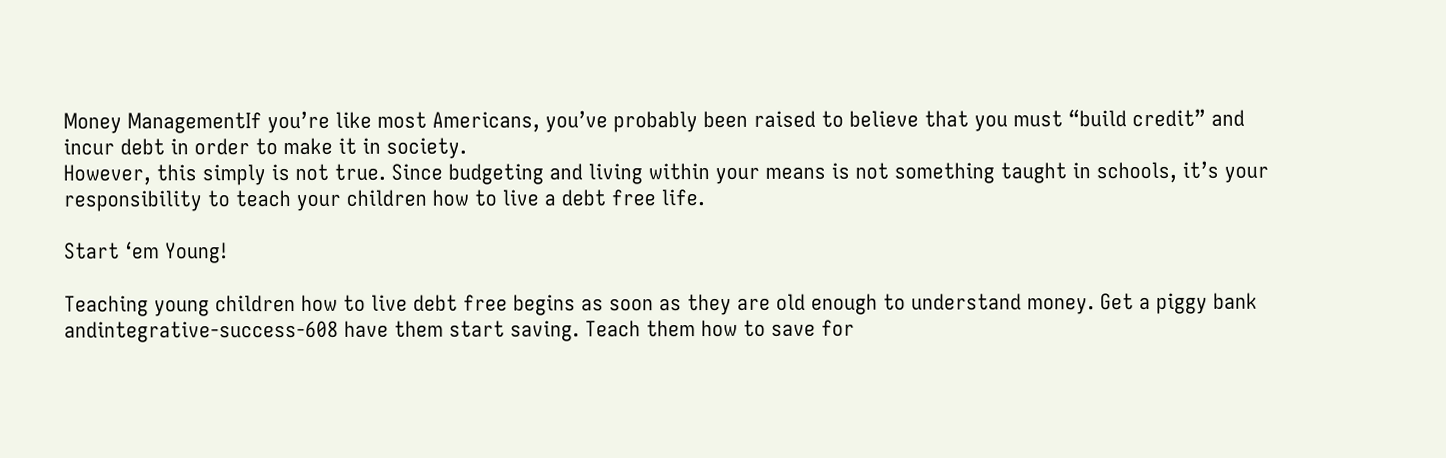Money ManagementIf you’re like most Americans, you’ve probably been raised to believe that you must “build credit” and incur debt in order to make it in society.
However, this simply is not true. Since budgeting and living within your means is not something taught in schools, it’s your responsibility to teach your children how to live a debt free life.

Start ‘em Young!

Teaching young children how to live debt free begins as soon as they are old enough to understand money. Get a piggy bank andintegrative-success-608 have them start saving. Teach them how to save for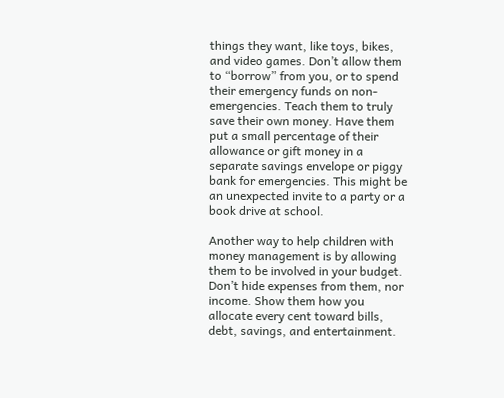things they want, like toys, bikes, and video games. Don’t allow them to “borrow” from you, or to spend their emergency funds on non-emergencies. Teach them to truly save their own money. Have them put a small percentage of their allowance or gift money in a separate savings envelope or piggy bank for emergencies. This might be an unexpected invite to a party or a book drive at school.

Another way to help children with money management is by allowing them to be involved in your budget. Don’t hide expenses from them, nor income. Show them how you allocate every cent toward bills, debt, savings, and entertainment.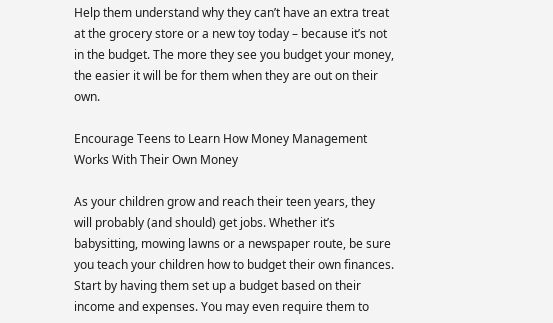Help them understand why they can’t have an extra treat at the grocery store or a new toy today – because it’s not in the budget. The more they see you budget your money, the easier it will be for them when they are out on their own.

Encourage Teens to Learn How Money Management Works With Their Own Money

As your children grow and reach their teen years, they will probably (and should) get jobs. Whether it’s babysitting, mowing lawns or a newspaper route, be sure you teach your children how to budget their own finances. Start by having them set up a budget based on their income and expenses. You may even require them to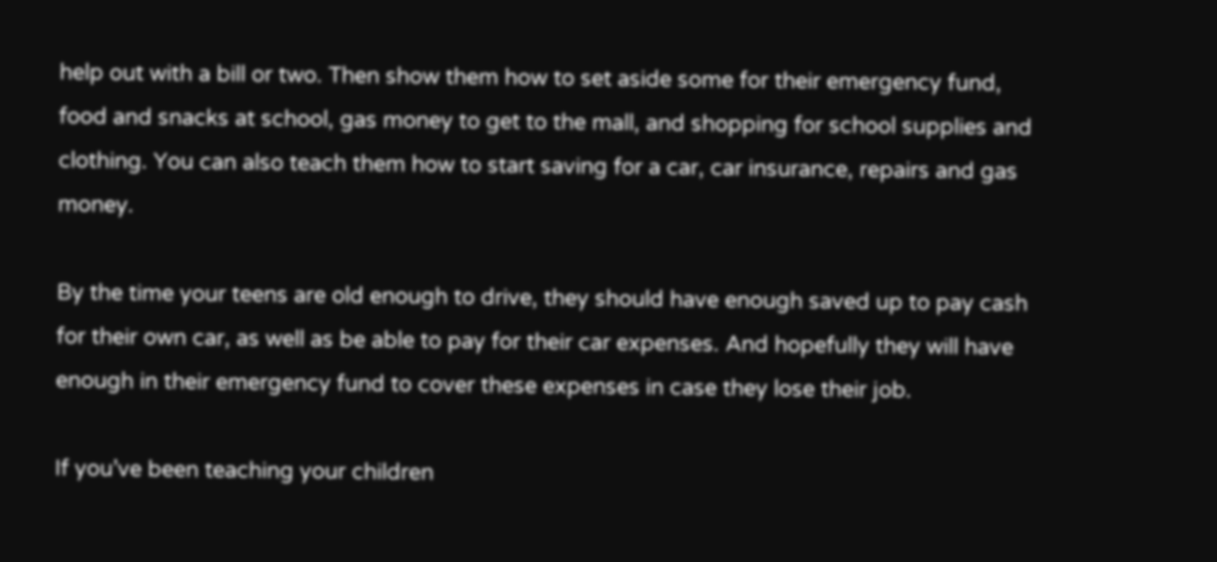help out with a bill or two. Then show them how to set aside some for their emergency fund, food and snacks at school, gas money to get to the mall, and shopping for school supplies and clothing. You can also teach them how to start saving for a car, car insurance, repairs and gas money.

By the time your teens are old enough to drive, they should have enough saved up to pay cash for their own car, as well as be able to pay for their car expenses. And hopefully they will have enough in their emergency fund to cover these expenses in case they lose their job.

If you’ve been teaching your children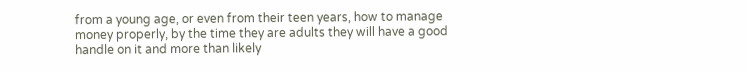from a young age, or even from their teen years, how to manage money properly, by the time they are adults they will have a good handle on it and more than likely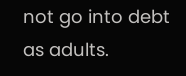not go into debt as adults.